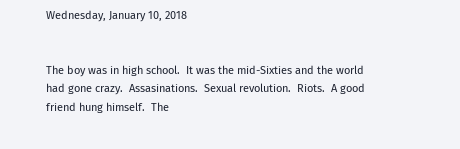Wednesday, January 10, 2018


The boy was in high school.  It was the mid-Sixties and the world had gone crazy.  Assasinations.  Sexual revolution.  Riots.  A good friend hung himself.  The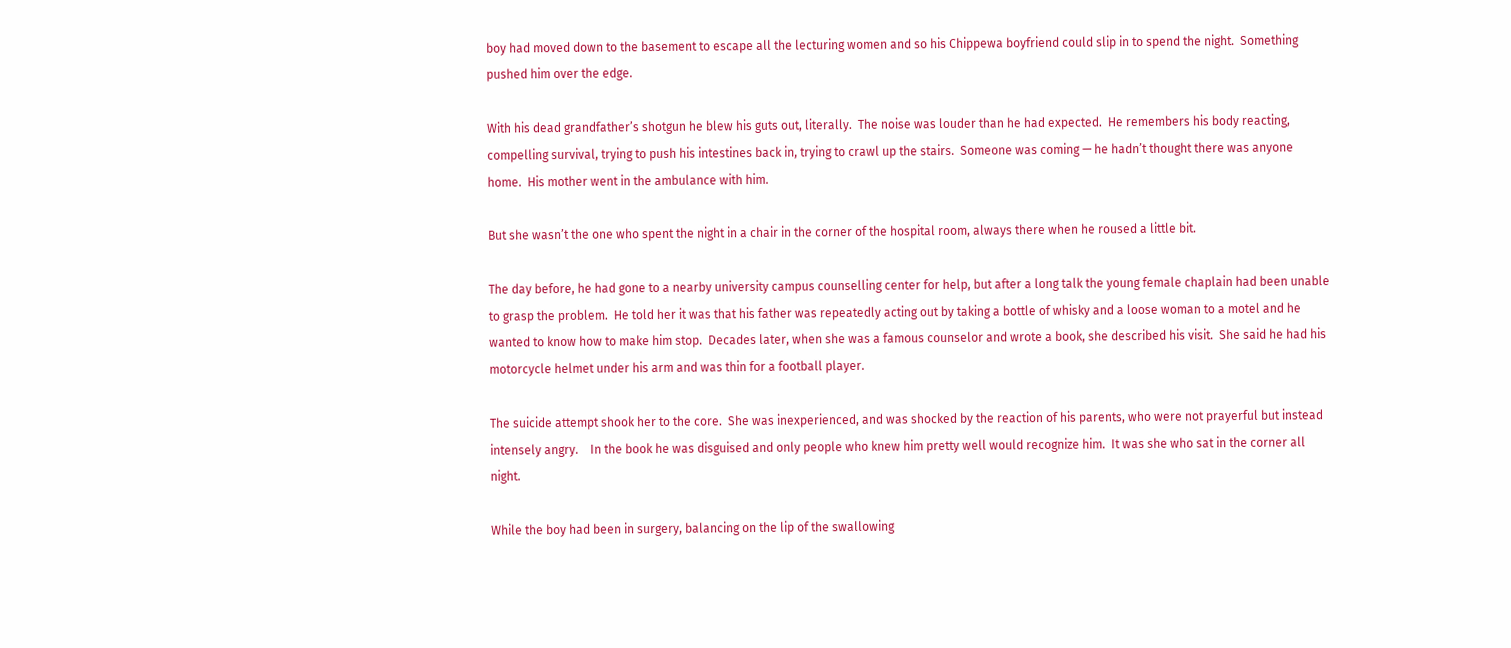boy had moved down to the basement to escape all the lecturing women and so his Chippewa boyfriend could slip in to spend the night.  Something pushed him over the edge.

With his dead grandfather’s shotgun he blew his guts out, literally.  The noise was louder than he had expected.  He remembers his body reacting, compelling survival, trying to push his intestines back in, trying to crawl up the stairs.  Someone was coming — he hadn’t thought there was anyone home.  His mother went in the ambulance with him.

But she wasn’t the one who spent the night in a chair in the corner of the hospital room, always there when he roused a little bit.

The day before, he had gone to a nearby university campus counselling center for help, but after a long talk the young female chaplain had been unable to grasp the problem.  He told her it was that his father was repeatedly acting out by taking a bottle of whisky and a loose woman to a motel and he wanted to know how to make him stop.  Decades later, when she was a famous counselor and wrote a book, she described his visit.  She said he had his motorcycle helmet under his arm and was thin for a football player.

The suicide attempt shook her to the core.  She was inexperienced, and was shocked by the reaction of his parents, who were not prayerful but instead intensely angry.    In the book he was disguised and only people who knew him pretty well would recognize him.  It was she who sat in the corner all night.

While the boy had been in surgery, balancing on the lip of the swallowing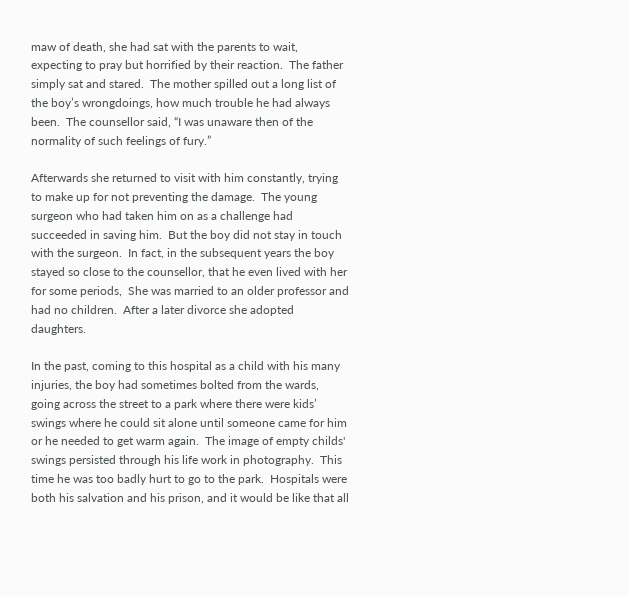maw of death, she had sat with the parents to wait, expecting to pray but horrified by their reaction.  The father simply sat and stared.  The mother spilled out a long list of the boy’s wrongdoings, how much trouble he had always been.  The counsellor said, “I was unaware then of the normality of such feelings of fury.”

Afterwards she returned to visit with him constantly, trying to make up for not preventing the damage.  The young surgeon who had taken him on as a challenge had succeeded in saving him.  But the boy did not stay in touch with the surgeon.  In fact, in the subsequent years the boy stayed so close to the counsellor, that he even lived with her for some periods,  She was married to an older professor and had no children.  After a later divorce she adopted daughters.

In the past, coming to this hospital as a child with his many injuries, the boy had sometimes bolted from the wards, going across the street to a park where there were kids’ swings where he could sit alone until someone came for him or he needed to get warm again.  The image of empty childs' swings persisted through his life work in photography.  This time he was too badly hurt to go to the park.  Hospitals were both his salvation and his prison, and it would be like that all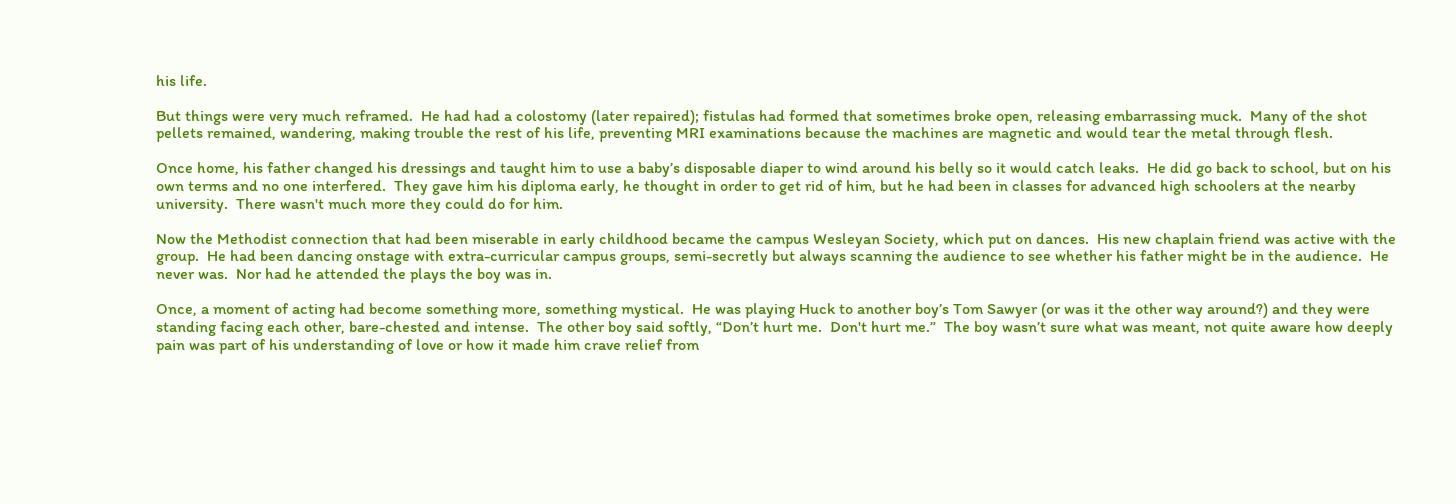his life.

But things were very much reframed.  He had had a colostomy (later repaired); fistulas had formed that sometimes broke open, releasing embarrassing muck.  Many of the shot pellets remained, wandering, making trouble the rest of his life, preventing MRI examinations because the machines are magnetic and would tear the metal through flesh.

Once home, his father changed his dressings and taught him to use a baby’s disposable diaper to wind around his belly so it would catch leaks.  He did go back to school, but on his own terms and no one interfered.  They gave him his diploma early, he thought in order to get rid of him, but he had been in classes for advanced high schoolers at the nearby university.  There wasn't much more they could do for him.

Now the Methodist connection that had been miserable in early childhood became the campus Wesleyan Society, which put on dances.  His new chaplain friend was active with the group.  He had been dancing onstage with extra-curricular campus groups, semi-secretly but always scanning the audience to see whether his father might be in the audience.  He never was.  Nor had he attended the plays the boy was in.

Once, a moment of acting had become something more, something mystical.  He was playing Huck to another boy’s Tom Sawyer (or was it the other way around?) and they were standing facing each other, bare-chested and intense.  The other boy said softly, “Don’t hurt me.  Don't hurt me.”  The boy wasn’t sure what was meant, not quite aware how deeply pain was part of his understanding of love or how it made him crave relief from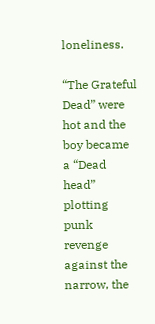loneliness.

“The Grateful Dead” were hot and the boy became a “Dead head” plotting punk revenge against the narrow, the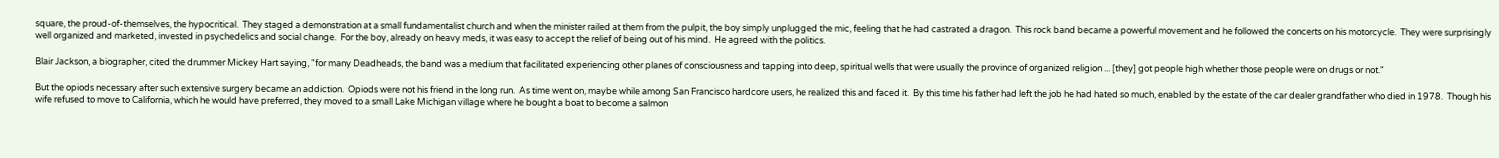square, the proud-of-themselves, the hypocritical.  They staged a demonstration at a small fundamentalist church and when the minister railed at them from the pulpit, the boy simply unplugged the mic, feeling that he had castrated a dragon.  This rock band became a powerful movement and he followed the concerts on his motorcycle.  They were surprisingly well organized and marketed, invested in psychedelics and social change.  For the boy, already on heavy meds, it was easy to accept the relief of being out of his mind.  He agreed with the politics.

Blair Jackson, a biographer, cited the drummer Mickey Hart saying, "for many Deadheads, the band was a medium that facilitated experiencing other planes of consciousness and tapping into deep, spiritual wells that were usually the province of organized religion ... [they] got people high whether those people were on drugs or not."

But the opiods necessary after such extensive surgery became an addiction.  Opiods were not his friend in the long run.  As time went on, maybe while among San Francisco hardcore users, he realized this and faced it.  By this time his father had left the job he had hated so much, enabled by the estate of the car dealer grandfather who died in 1978.  Though his wife refused to move to California, which he would have preferred, they moved to a small Lake Michigan village where he bought a boat to become a salmon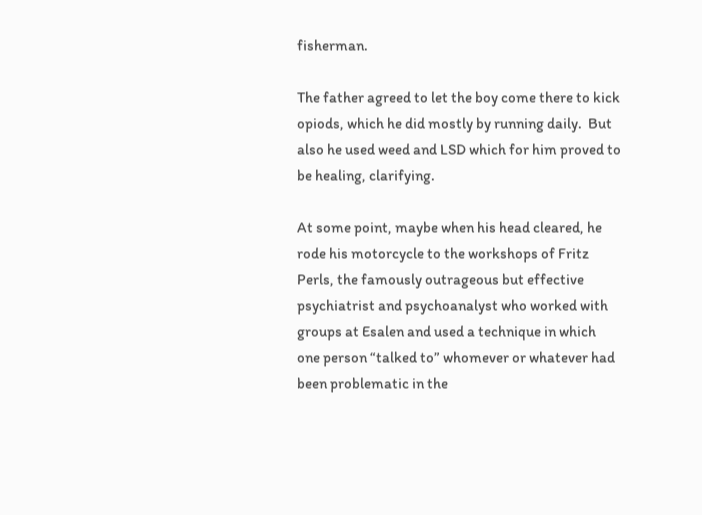fisherman.

The father agreed to let the boy come there to kick opiods, which he did mostly by running daily.  But also he used weed and LSD which for him proved to be healing, clarifying.

At some point, maybe when his head cleared, he rode his motorcycle to the workshops of Fritz Perls, the famously outrageous but effective psychiatrist and psychoanalyst who worked with groups at Esalen and used a technique in which one person “talked to” whomever or whatever had been problematic in the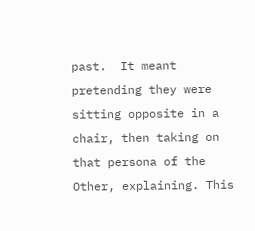past.  It meant pretending they were sitting opposite in a chair, then taking on that persona of the Other, explaining. This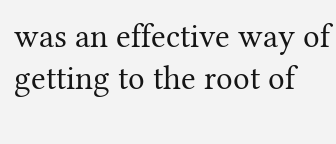was an effective way of getting to the root of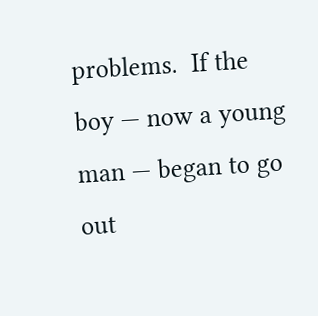problems.  If the boy — now a young man — began to go out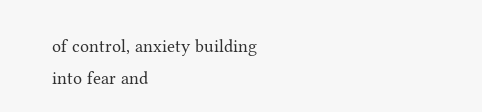of control, anxiety building into fear and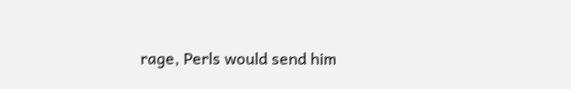rage, Perls would send him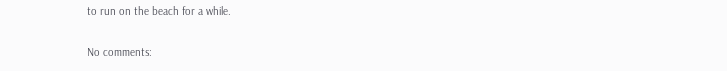to run on the beach for a while.

No comments: